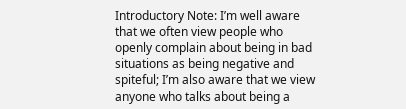Introductory Note: I’m well aware that we often view people who openly complain about being in bad situations as being negative and spiteful; I’m also aware that we view anyone who talks about being a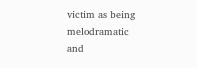victim as being melodramatic and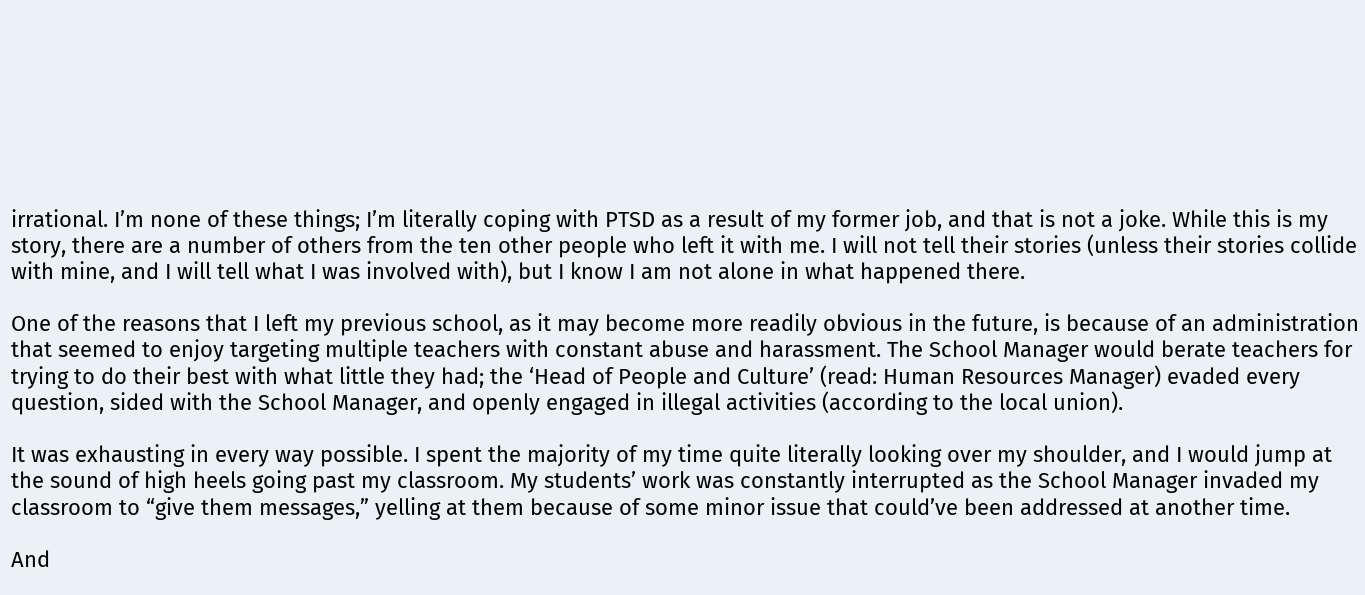irrational. I’m none of these things; I’m literally coping with PTSD as a result of my former job, and that is not a joke. While this is my story, there are a number of others from the ten other people who left it with me. I will not tell their stories (unless their stories collide with mine, and I will tell what I was involved with), but I know I am not alone in what happened there.

One of the reasons that I left my previous school, as it may become more readily obvious in the future, is because of an administration that seemed to enjoy targeting multiple teachers with constant abuse and harassment. The School Manager would berate teachers for trying to do their best with what little they had; the ‘Head of People and Culture’ (read: Human Resources Manager) evaded every question, sided with the School Manager, and openly engaged in illegal activities (according to the local union).

It was exhausting in every way possible. I spent the majority of my time quite literally looking over my shoulder, and I would jump at the sound of high heels going past my classroom. My students’ work was constantly interrupted as the School Manager invaded my classroom to “give them messages,” yelling at them because of some minor issue that could’ve been addressed at another time.

And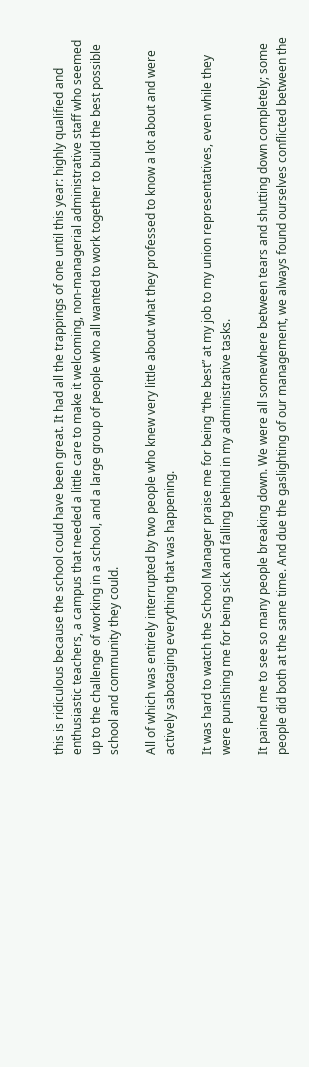this is ridiculous because the school could have been great. It had all the trappings of one until this year: highly qualified and enthusiastic teachers, a campus that needed a little care to make it welcoming, non-managerial administrative staff who seemed up to the challenge of working in a school, and a large group of people who all wanted to work together to build the best possible school and community they could.

All of which was entirely interrupted by two people who knew very little about what they professed to know a lot about and were actively sabotaging everything that was happening.

It was hard to watch the School Manager praise me for being “the best” at my job to my union representatives, even while they were punishing me for being sick and falling behind in my administrative tasks.

It pained me to see so many people breaking down. We were all somewhere between tears and shutting down completely; some people did both at the same time. And due the gaslighting of our management, we always found ourselves conflicted between the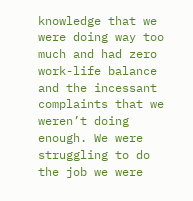knowledge that we were doing way too much and had zero work-life balance and the incessant complaints that we weren’t doing enough. We were struggling to do the job we were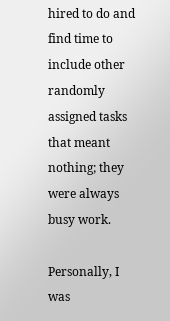hired to do and find time to include other randomly assigned tasks that meant nothing; they were always busy work.

Personally, I was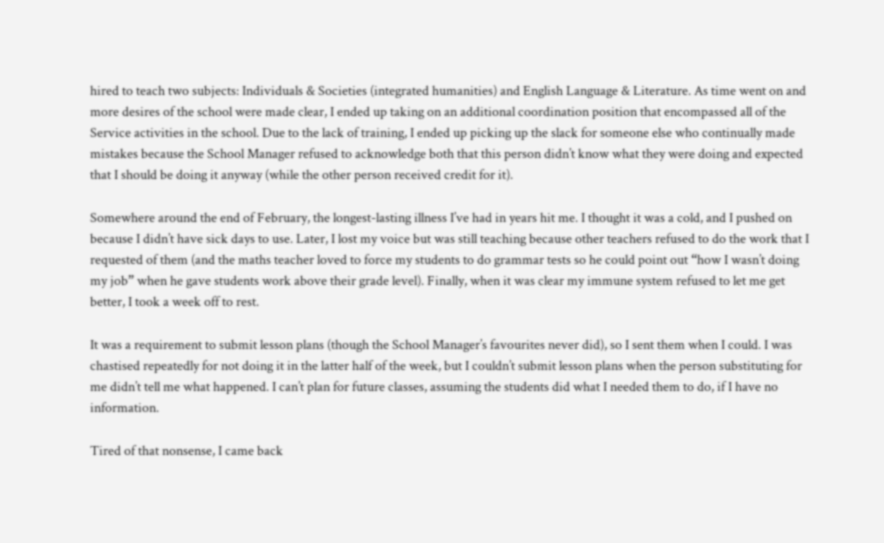hired to teach two subjects: Individuals & Societies (integrated humanities) and English Language & Literature. As time went on and more desires of the school were made clear, I ended up taking on an additional coordination position that encompassed all of the Service activities in the school. Due to the lack of training, I ended up picking up the slack for someone else who continually made mistakes because the School Manager refused to acknowledge both that this person didn’t know what they were doing and expected that I should be doing it anyway (while the other person received credit for it).

Somewhere around the end of February, the longest-lasting illness I’ve had in years hit me. I thought it was a cold, and I pushed on because I didn’t have sick days to use. Later, I lost my voice but was still teaching because other teachers refused to do the work that I requested of them (and the maths teacher loved to force my students to do grammar tests so he could point out “how I wasn’t doing my job” when he gave students work above their grade level). Finally, when it was clear my immune system refused to let me get better, I took a week off to rest.

It was a requirement to submit lesson plans (though the School Manager’s favourites never did), so I sent them when I could. I was chastised repeatedly for not doing it in the latter half of the week, but I couldn’t submit lesson plans when the person substituting for me didn’t tell me what happened. I can’t plan for future classes, assuming the students did what I needed them to do, if I have no information.

Tired of that nonsense, I came back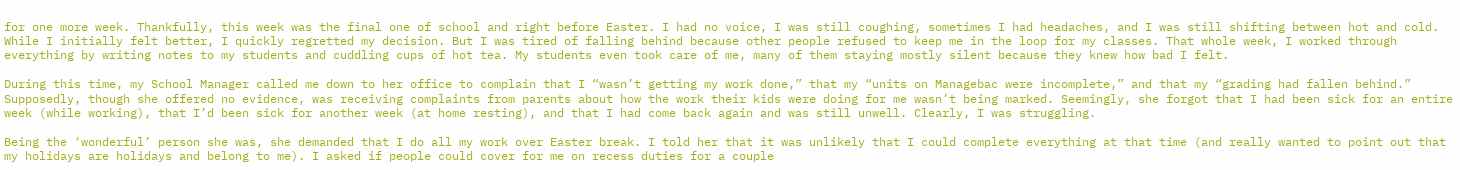for one more week. Thankfully, this week was the final one of school and right before Easter. I had no voice, I was still coughing, sometimes I had headaches, and I was still shifting between hot and cold. While I initially felt better, I quickly regretted my decision. But I was tired of falling behind because other people refused to keep me in the loop for my classes. That whole week, I worked through everything by writing notes to my students and cuddling cups of hot tea. My students even took care of me, many of them staying mostly silent because they knew how bad I felt.

During this time, my School Manager called me down to her office to complain that I “wasn’t getting my work done,” that my “units on Managebac were incomplete,” and that my “grading had fallen behind.” Supposedly, though she offered no evidence, was receiving complaints from parents about how the work their kids were doing for me wasn’t being marked. Seemingly, she forgot that I had been sick for an entire week (while working), that I’d been sick for another week (at home resting), and that I had come back again and was still unwell. Clearly, I was struggling.

Being the ‘wonderful’ person she was, she demanded that I do all my work over Easter break. I told her that it was unlikely that I could complete everything at that time (and really wanted to point out that my holidays are holidays and belong to me). I asked if people could cover for me on recess duties for a couple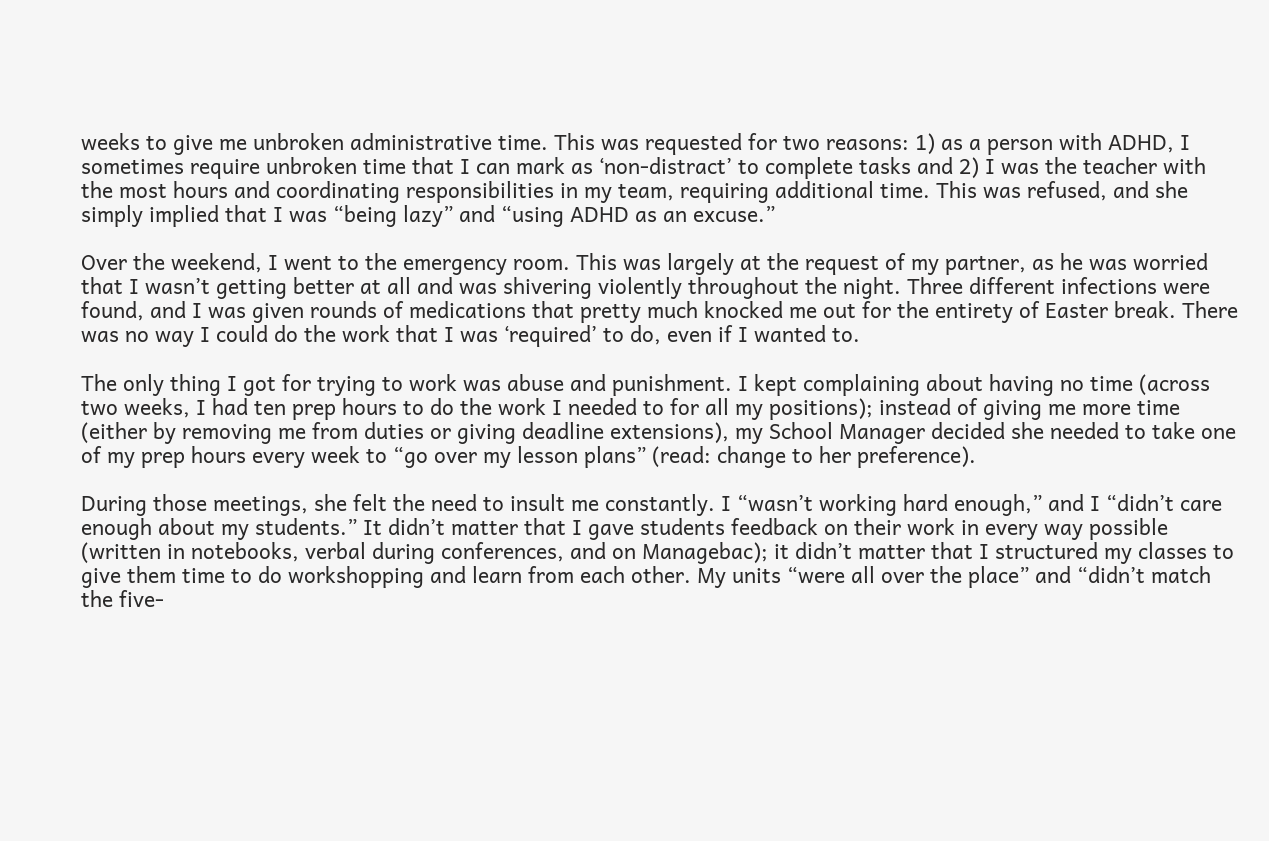weeks to give me unbroken administrative time. This was requested for two reasons: 1) as a person with ADHD, I sometimes require unbroken time that I can mark as ‘non-distract’ to complete tasks and 2) I was the teacher with the most hours and coordinating responsibilities in my team, requiring additional time. This was refused, and she simply implied that I was “being lazy” and “using ADHD as an excuse.”

Over the weekend, I went to the emergency room. This was largely at the request of my partner, as he was worried that I wasn’t getting better at all and was shivering violently throughout the night. Three different infections were found, and I was given rounds of medications that pretty much knocked me out for the entirety of Easter break. There was no way I could do the work that I was ‘required’ to do, even if I wanted to.

The only thing I got for trying to work was abuse and punishment. I kept complaining about having no time (across two weeks, I had ten prep hours to do the work I needed to for all my positions); instead of giving me more time (either by removing me from duties or giving deadline extensions), my School Manager decided she needed to take one of my prep hours every week to “go over my lesson plans” (read: change to her preference).

During those meetings, she felt the need to insult me constantly. I “wasn’t working hard enough,” and I “didn’t care enough about my students.” It didn’t matter that I gave students feedback on their work in every way possible (written in notebooks, verbal during conferences, and on Managebac); it didn’t matter that I structured my classes to give them time to do workshopping and learn from each other. My units “were all over the place” and “didn’t match the five-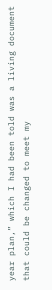year plan,” which I had been told was a living document that could be changed to meet my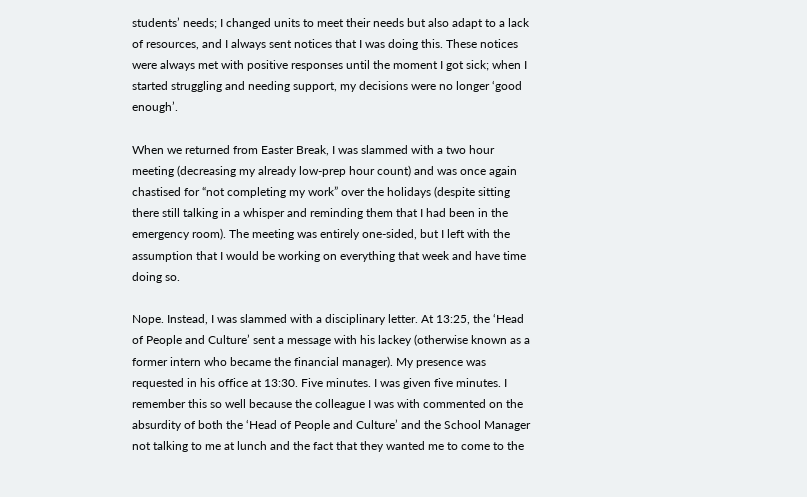students’ needs; I changed units to meet their needs but also adapt to a lack of resources, and I always sent notices that I was doing this. These notices were always met with positive responses until the moment I got sick; when I started struggling and needing support, my decisions were no longer ‘good enough’.

When we returned from Easter Break, I was slammed with a two hour meeting (decreasing my already low-prep hour count) and was once again chastised for “not completing my work” over the holidays (despite sitting there still talking in a whisper and reminding them that I had been in the emergency room). The meeting was entirely one-sided, but I left with the assumption that I would be working on everything that week and have time doing so.

Nope. Instead, I was slammed with a disciplinary letter. At 13:25, the ‘Head of People and Culture’ sent a message with his lackey (otherwise known as a former intern who became the financial manager). My presence was requested in his office at 13:30. Five minutes. I was given five minutes. I remember this so well because the colleague I was with commented on the absurdity of both the ‘Head of People and Culture’ and the School Manager not talking to me at lunch and the fact that they wanted me to come to the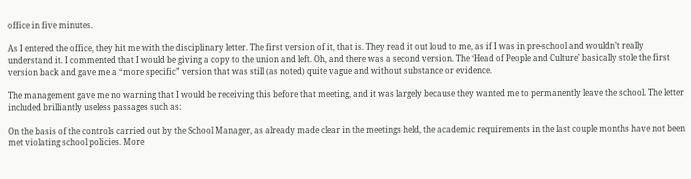office in five minutes.

As I entered the office, they hit me with the disciplinary letter. The first version of it, that is. They read it out loud to me, as if I was in pre-school and wouldn’t really understand it. I commented that I would be giving a copy to the union and left. Oh, and there was a second version. The ‘Head of People and Culture’ basically stole the first version back and gave me a “more specific” version that was still (as noted) quite vague and without substance or evidence.

The management gave me no warning that I would be receiving this before that meeting, and it was largely because they wanted me to permanently leave the school. The letter included brilliantly useless passages such as:

On the basis of the controls carried out by the School Manager, as already made clear in the meetings held, the academic requirements in the last couple months have not been met violating school policies. More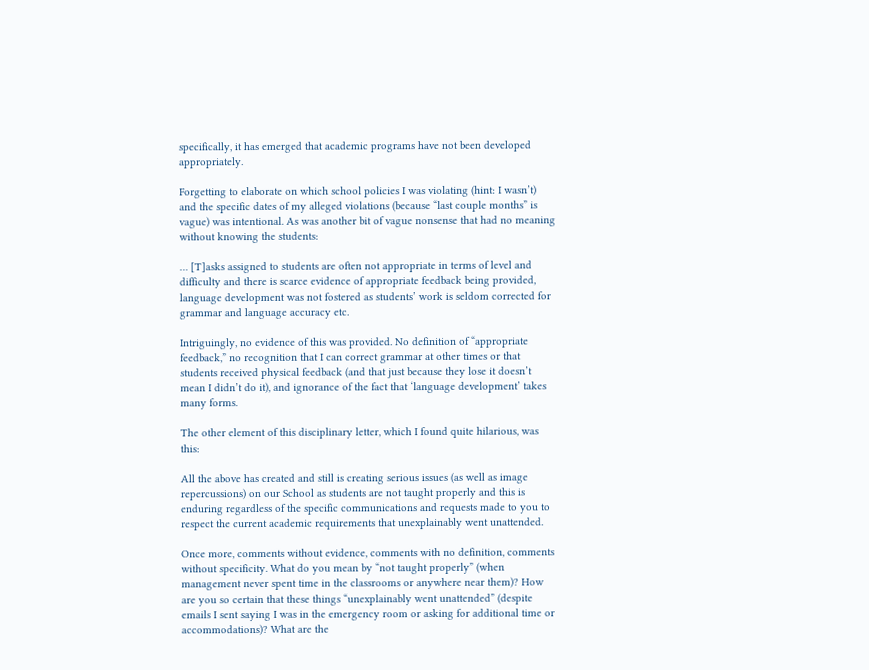specifically, it has emerged that academic programs have not been developed appropriately.

Forgetting to elaborate on which school policies I was violating (hint: I wasn’t) and the specific dates of my alleged violations (because “last couple months” is vague) was intentional. As was another bit of vague nonsense that had no meaning without knowing the students:

… [T]asks assigned to students are often not appropriate in terms of level and difficulty and there is scarce evidence of appropriate feedback being provided, language development was not fostered as students’ work is seldom corrected for grammar and language accuracy etc.

Intriguingly, no evidence of this was provided. No definition of “appropriate feedback,” no recognition that I can correct grammar at other times or that students received physical feedback (and that just because they lose it doesn’t mean I didn’t do it), and ignorance of the fact that ‘language development’ takes many forms.

The other element of this disciplinary letter, which I found quite hilarious, was this:

All the above has created and still is creating serious issues (as well as image repercussions) on our School as students are not taught properly and this is enduring regardless of the specific communications and requests made to you to respect the current academic requirements that unexplainably went unattended.

Once more, comments without evidence, comments with no definition, comments without specificity. What do you mean by “not taught properly” (when management never spent time in the classrooms or anywhere near them)? How are you so certain that these things “unexplainably went unattended” (despite emails I sent saying I was in the emergency room or asking for additional time or accommodations)? What are the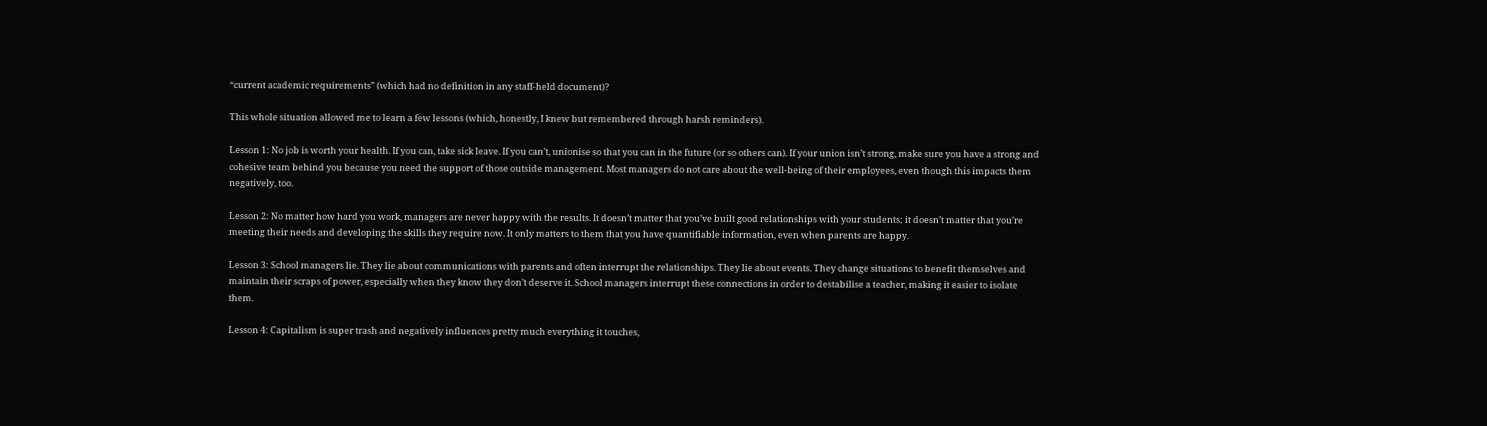“current academic requirements” (which had no definition in any staff-held document)?

This whole situation allowed me to learn a few lessons (which, honestly, I knew but remembered through harsh reminders).

Lesson 1: No job is worth your health. If you can, take sick leave. If you can’t, unionise so that you can in the future (or so others can). If your union isn’t strong, make sure you have a strong and cohesive team behind you because you need the support of those outside management. Most managers do not care about the well-being of their employees, even though this impacts them negatively, too.

Lesson 2: No matter how hard you work, managers are never happy with the results. It doesn’t matter that you’ve built good relationships with your students; it doesn’t matter that you’re meeting their needs and developing the skills they require now. It only matters to them that you have quantifiable information, even when parents are happy.

Lesson 3: School managers lie. They lie about communications with parents and often interrupt the relationships. They lie about events. They change situations to benefit themselves and maintain their scraps of power, especially when they know they don’t deserve it. School managers interrupt these connections in order to destabilise a teacher, making it easier to isolate them.

Lesson 4: Capitalism is super trash and negatively influences pretty much everything it touches,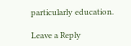particularly education.

Leave a Reply